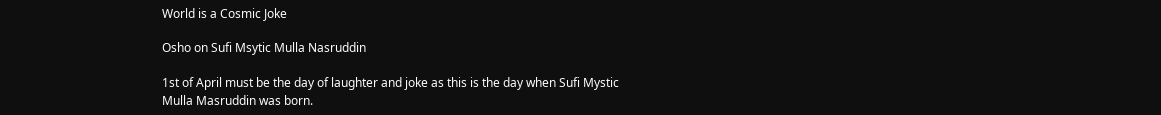World is a Cosmic Joke

Osho on Sufi Msytic Mulla Nasruddin

1st of April must be the day of laughter and joke as this is the day when Sufi Mystic Mulla Masruddin was born.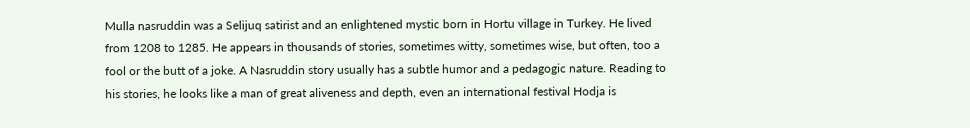Mulla nasruddin was a Selijuq satirist and an enlightened mystic born in Hortu village in Turkey. He lived from 1208 to 1285. He appears in thousands of stories, sometimes witty, sometimes wise, but often, too a fool or the butt of a joke. A Nasruddin story usually has a subtle humor and a pedagogic nature. Reading to his stories, he looks like a man of great aliveness and depth, even an international festival Hodja is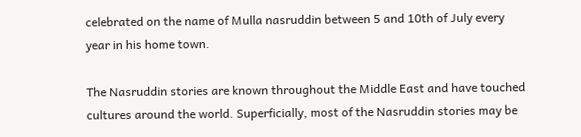celebrated on the name of Mulla nasruddin between 5 and 10th of July every year in his home town.

The Nasruddin stories are known throughout the Middle East and have touched cultures around the world. Superficially, most of the Nasruddin stories may be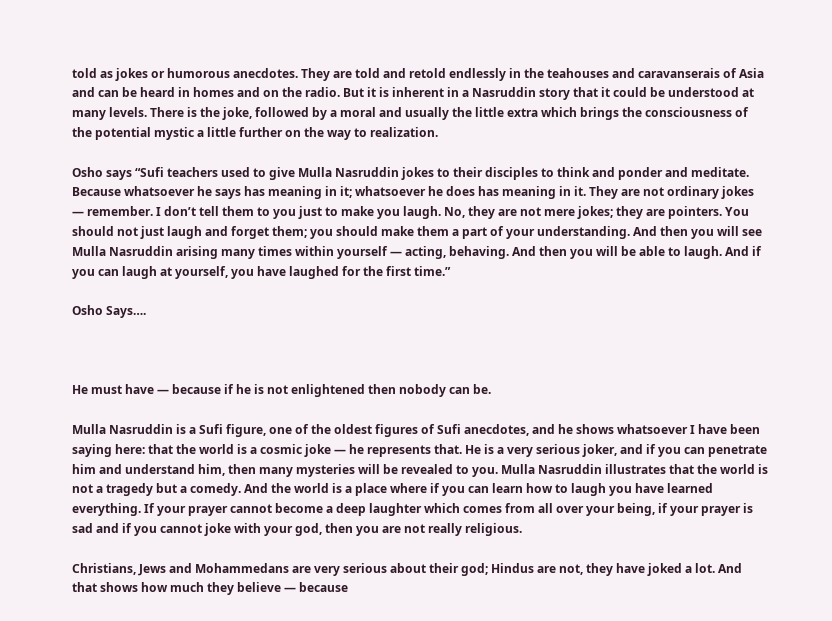told as jokes or humorous anecdotes. They are told and retold endlessly in the teahouses and caravanserais of Asia and can be heard in homes and on the radio. But it is inherent in a Nasruddin story that it could be understood at many levels. There is the joke, followed by a moral and usually the little extra which brings the consciousness of the potential mystic a little further on the way to realization.

Osho says “Sufi teachers used to give Mulla Nasruddin jokes to their disciples to think and ponder and meditate. Because whatsoever he says has meaning in it; whatsoever he does has meaning in it. They are not ordinary jokes — remember. I don’t tell them to you just to make you laugh. No, they are not mere jokes; they are pointers. You should not just laugh and forget them; you should make them a part of your understanding. And then you will see Mulla Nasruddin arising many times within yourself — acting, behaving. And then you will be able to laugh. And if you can laugh at yourself, you have laughed for the first time.”

Osho Says….



He must have — because if he is not enlightened then nobody can be.

Mulla Nasruddin is a Sufi figure, one of the oldest figures of Sufi anecdotes, and he shows whatsoever I have been saying here: that the world is a cosmic joke — he represents that. He is a very serious joker, and if you can penetrate him and understand him, then many mysteries will be revealed to you. Mulla Nasruddin illustrates that the world is not a tragedy but a comedy. And the world is a place where if you can learn how to laugh you have learned everything. If your prayer cannot become a deep laughter which comes from all over your being, if your prayer is sad and if you cannot joke with your god, then you are not really religious.

Christians, Jews and Mohammedans are very serious about their god; Hindus are not, they have joked a lot. And that shows how much they believe — because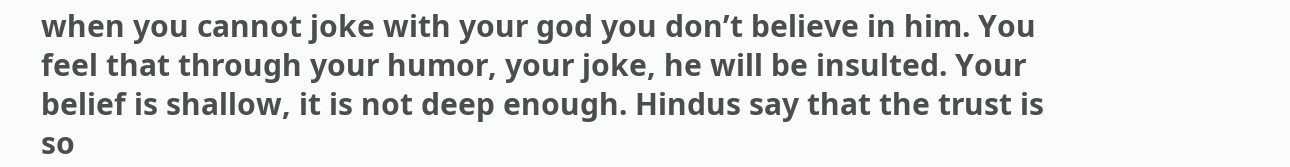when you cannot joke with your god you don’t believe in him. You feel that through your humor, your joke, he will be insulted. Your belief is shallow, it is not deep enough. Hindus say that the trust is so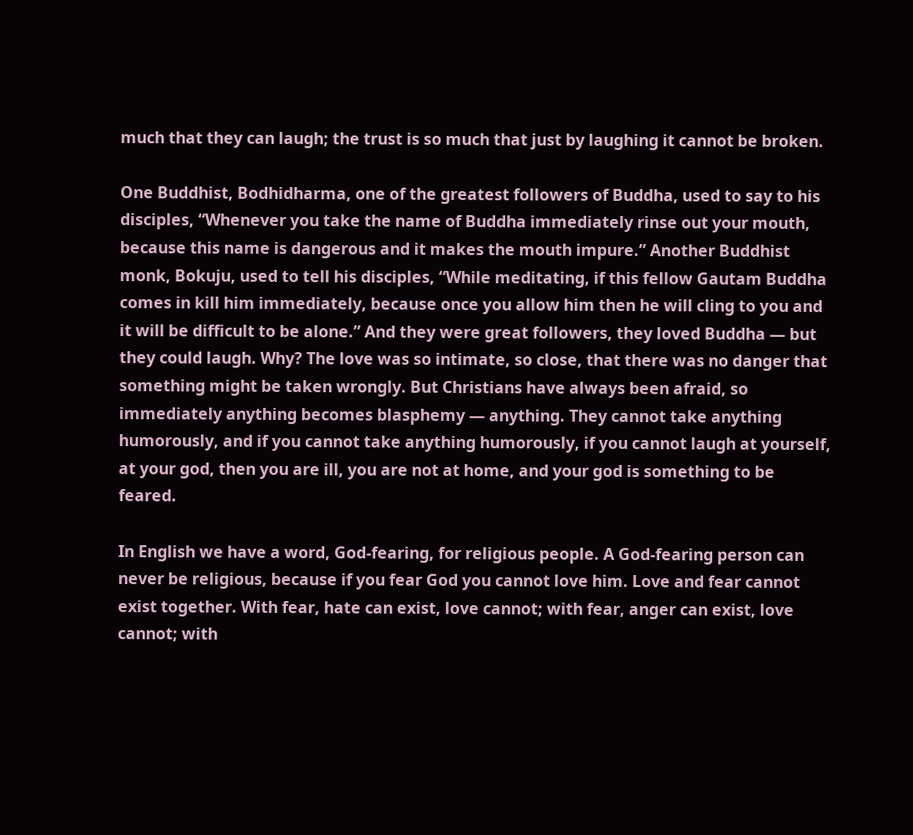much that they can laugh; the trust is so much that just by laughing it cannot be broken.

One Buddhist, Bodhidharma, one of the greatest followers of Buddha, used to say to his disciples, “Whenever you take the name of Buddha immediately rinse out your mouth, because this name is dangerous and it makes the mouth impure.” Another Buddhist monk, Bokuju, used to tell his disciples, “While meditating, if this fellow Gautam Buddha comes in kill him immediately, because once you allow him then he will cling to you and it will be difficult to be alone.” And they were great followers, they loved Buddha — but they could laugh. Why? The love was so intimate, so close, that there was no danger that something might be taken wrongly. But Christians have always been afraid, so immediately anything becomes blasphemy — anything. They cannot take anything humorously, and if you cannot take anything humorously, if you cannot laugh at yourself, at your god, then you are ill, you are not at home, and your god is something to be feared.

In English we have a word, God-fearing, for religious people. A God-fearing person can never be religious, because if you fear God you cannot love him. Love and fear cannot exist together. With fear, hate can exist, love cannot; with fear, anger can exist, love cannot; with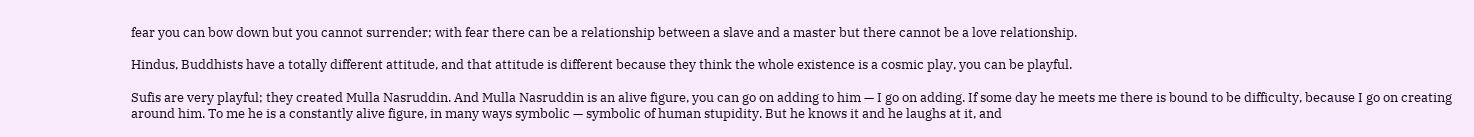fear you can bow down but you cannot surrender; with fear there can be a relationship between a slave and a master but there cannot be a love relationship.

Hindus, Buddhists have a totally different attitude, and that attitude is different because they think the whole existence is a cosmic play, you can be playful.

Sufis are very playful; they created Mulla Nasruddin. And Mulla Nasruddin is an alive figure, you can go on adding to him — I go on adding. If some day he meets me there is bound to be difficulty, because I go on creating around him. To me he is a constantly alive figure, in many ways symbolic — symbolic of human stupidity. But he knows it and he laughs at it, and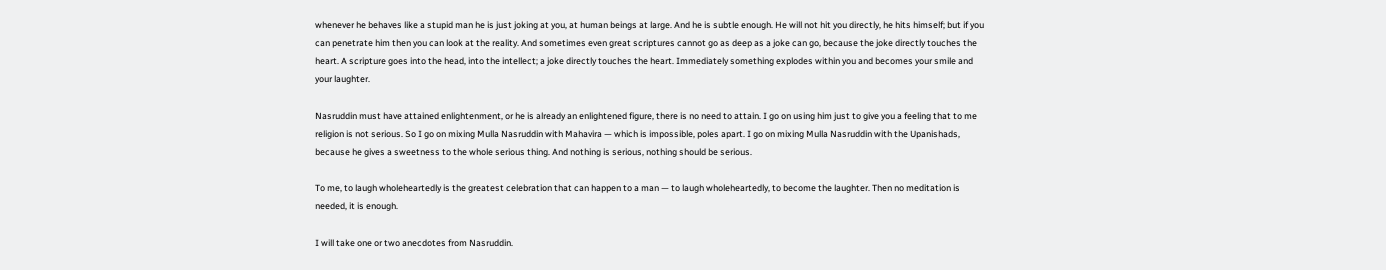whenever he behaves like a stupid man he is just joking at you, at human beings at large. And he is subtle enough. He will not hit you directly, he hits himself; but if you can penetrate him then you can look at the reality. And sometimes even great scriptures cannot go as deep as a joke can go, because the joke directly touches the heart. A scripture goes into the head, into the intellect; a joke directly touches the heart. Immediately something explodes within you and becomes your smile and your laughter.

Nasruddin must have attained enlightenment, or he is already an enlightened figure, there is no need to attain. I go on using him just to give you a feeling that to me religion is not serious. So I go on mixing Mulla Nasruddin with Mahavira — which is impossible, poles apart. I go on mixing Mulla Nasruddin with the Upanishads, because he gives a sweetness to the whole serious thing. And nothing is serious, nothing should be serious.

To me, to laugh wholeheartedly is the greatest celebration that can happen to a man — to laugh wholeheartedly, to become the laughter. Then no meditation is needed, it is enough.

I will take one or two anecdotes from Nasruddin.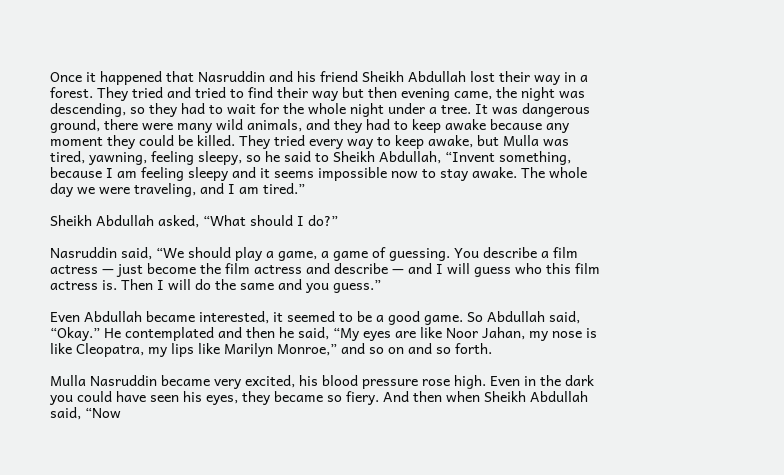Once it happened that Nasruddin and his friend Sheikh Abdullah lost their way in a forest. They tried and tried to find their way but then evening came, the night was descending, so they had to wait for the whole night under a tree. It was dangerous ground, there were many wild animals, and they had to keep awake because any moment they could be killed. They tried every way to keep awake, but Mulla was tired, yawning, feeling sleepy, so he said to Sheikh Abdullah, “Invent something, because I am feeling sleepy and it seems impossible now to stay awake. The whole day we were traveling, and I am tired.”

Sheikh Abdullah asked, “What should I do?”

Nasruddin said, “We should play a game, a game of guessing. You describe a film actress — just become the film actress and describe — and I will guess who this film actress is. Then I will do the same and you guess.”

Even Abdullah became interested, it seemed to be a good game. So Abdullah said, “Okay.” He contemplated and then he said, “My eyes are like Noor Jahan, my nose is like Cleopatra, my lips like Marilyn Monroe,” and so on and so forth.

Mulla Nasruddin became very excited, his blood pressure rose high. Even in the dark you could have seen his eyes, they became so fiery. And then when Sheikh Abdullah said, “Now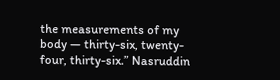the measurements of my body — thirty-six, twenty-four, thirty-six.” Nasruddin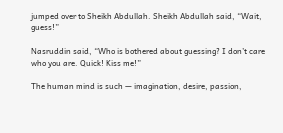jumped over to Sheikh Abdullah. Sheikh Abdullah said, “Wait, guess!”

Nasruddin said, “Who is bothered about guessing? I don’t care who you are. Quick! Kiss me!”

The human mind is such — imagination, desire, passion,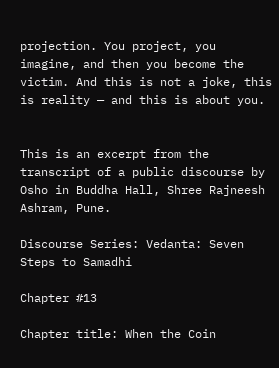projection. You project, you imagine, and then you become the victim. And this is not a joke, this is reality — and this is about you.


This is an excerpt from the transcript of a public discourse by Osho in Buddha Hall, Shree Rajneesh Ashram, Pune.

Discourse Series: Vedanta: Seven Steps to Samadhi

Chapter #13

Chapter title: When the Coin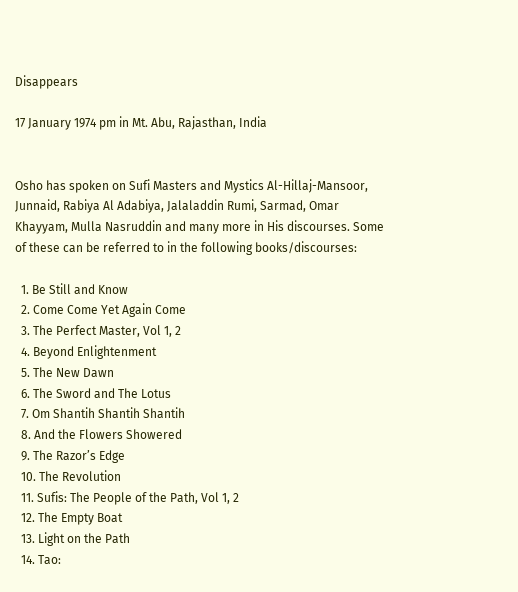Disappears

17 January 1974 pm in Mt. Abu, Rajasthan, India


Osho has spoken on Sufi Masters and Mystics Al-Hillaj-Mansoor, Junnaid, Rabiya Al Adabiya, Jalaladdin Rumi, Sarmad, Omar Khayyam, Mulla Nasruddin and many more in His discourses. Some of these can be referred to in the following books/discourses:

  1. Be Still and Know
  2. Come Come Yet Again Come
  3. The Perfect Master, Vol 1, 2
  4. Beyond Enlightenment
  5. The New Dawn
  6. The Sword and The Lotus
  7. Om Shantih Shantih Shantih
  8. And the Flowers Showered
  9. The Razor’s Edge
  10. The Revolution
  11. Sufis: The People of the Path, Vol 1, 2
  12. The Empty Boat
  13. Light on the Path
  14. Tao: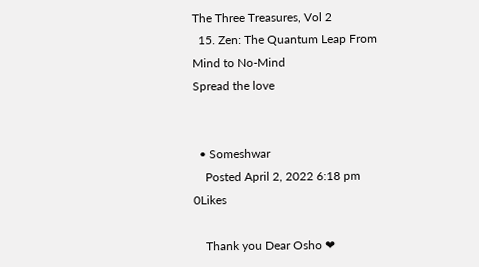The Three Treasures, Vol 2
  15. Zen: The Quantum Leap From Mind to No-Mind
Spread the love


  • Someshwar
    Posted April 2, 2022 6:18 pm 0Likes

    Thank you Dear Osho ❤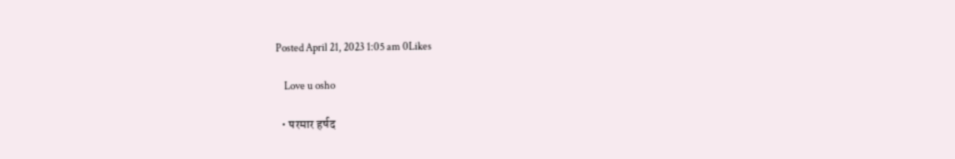Posted April 21, 2023 1:05 am 0Likes

    Love u osho

  • परमार हर्षद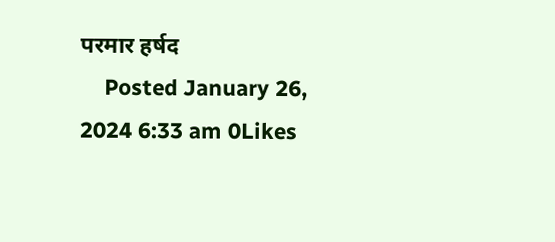परमार हर्षद
    Posted January 26, 2024 6:33 am 0Likes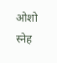ओशो स्नेह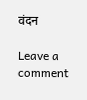वंदन

Leave a comment